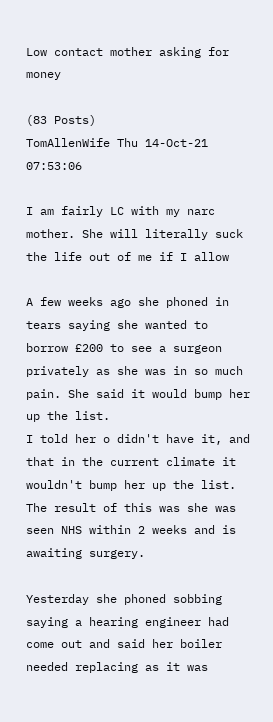Low contact mother asking for money

(83 Posts)
TomAllenWife Thu 14-Oct-21 07:53:06

I am fairly LC with my narc mother. She will literally suck the life out of me if I allow

A few weeks ago she phoned in tears saying she wanted to borrow £200 to see a surgeon privately as she was in so much pain. She said it would bump her up the list.
I told her o didn't have it, and that in the current climate it wouldn't bump her up the list.
The result of this was she was seen NHS within 2 weeks and is awaiting surgery.

Yesterday she phoned sobbing saying a hearing engineer had come out and said her boiler needed replacing as it was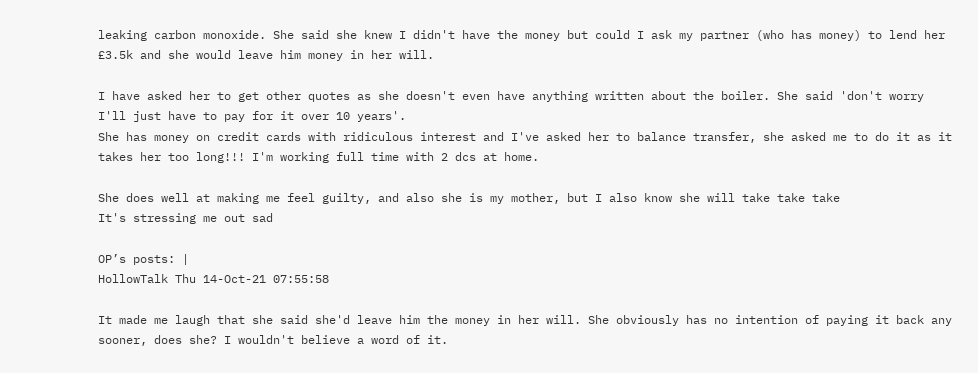leaking carbon monoxide. She said she knew I didn't have the money but could I ask my partner (who has money) to lend her £3.5k and she would leave him money in her will.

I have asked her to get other quotes as she doesn't even have anything written about the boiler. She said 'don't worry I'll just have to pay for it over 10 years'.
She has money on credit cards with ridiculous interest and I've asked her to balance transfer, she asked me to do it as it takes her too long!!! I'm working full time with 2 dcs at home.

She does well at making me feel guilty, and also she is my mother, but I also know she will take take take
It's stressing me out sad

OP’s posts: |
HollowTalk Thu 14-Oct-21 07:55:58

It made me laugh that she said she'd leave him the money in her will. She obviously has no intention of paying it back any sooner, does she? I wouldn't believe a word of it.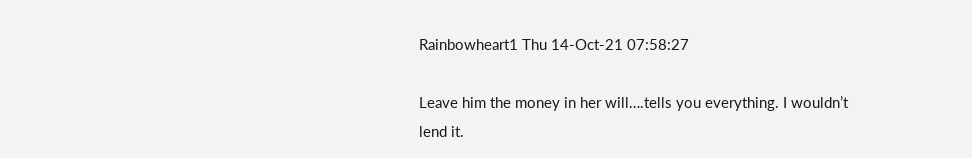Rainbowheart1 Thu 14-Oct-21 07:58:27

Leave him the money in her will….tells you everything. I wouldn’t lend it.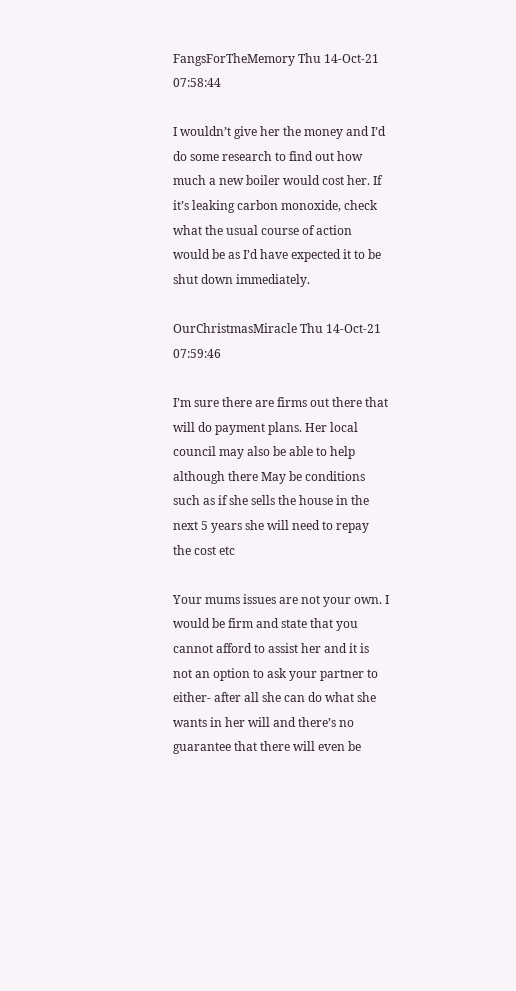FangsForTheMemory Thu 14-Oct-21 07:58:44

I wouldn’t give her the money and I’d do some research to find out how much a new boiler would cost her. If it’s leaking carbon monoxide, check what the usual course of action would be as I’d have expected it to be shut down immediately.

OurChristmasMiracle Thu 14-Oct-21 07:59:46

I’m sure there are firms out there that will do payment plans. Her local council may also be able to help although there May be conditions such as if she sells the house in the next 5 years she will need to repay the cost etc

Your mums issues are not your own. I would be firm and state that you cannot afford to assist her and it is not an option to ask your partner to either- after all she can do what she wants in her will and there’s no guarantee that there will even be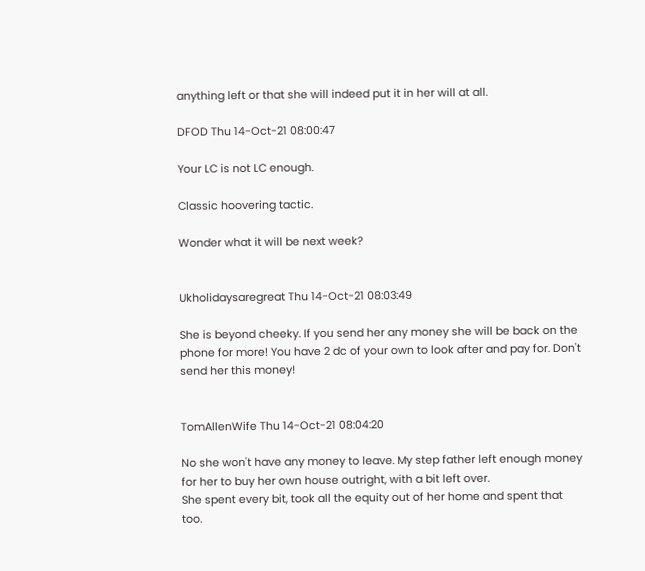anything left or that she will indeed put it in her will at all.

DFOD Thu 14-Oct-21 08:00:47

Your LC is not LC enough.

Classic hoovering tactic.

Wonder what it will be next week?


Ukholidaysaregreat Thu 14-Oct-21 08:03:49

She is beyond cheeky. If you send her any money she will be back on the phone for more! You have 2 dc of your own to look after and pay for. Don't send her this money!


TomAllenWife Thu 14-Oct-21 08:04:20

No she won't have any money to leave. My step father left enough money for her to buy her own house outright, with a bit left over.
She spent every bit, took all the equity out of her home and spent that too.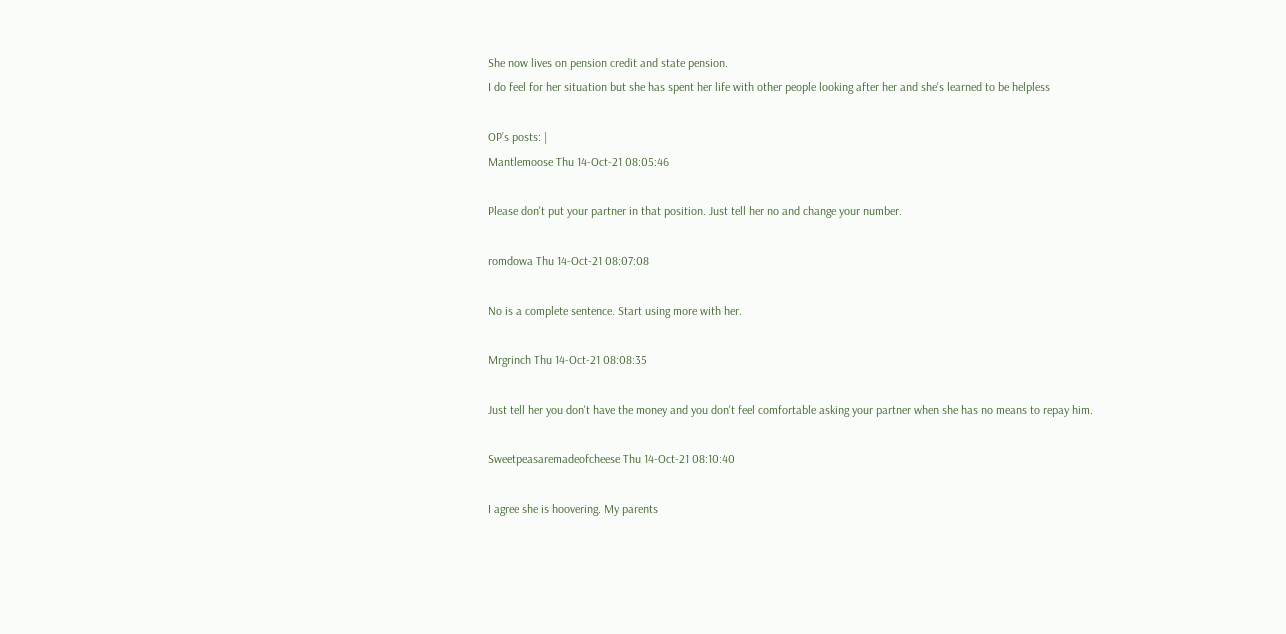She now lives on pension credit and state pension.
I do feel for her situation but she has spent her life with other people looking after her and she's learned to be helpless

OP’s posts: |
Mantlemoose Thu 14-Oct-21 08:05:46

Please don't put your partner in that position. Just tell her no and change your number.

romdowa Thu 14-Oct-21 08:07:08

No is a complete sentence. Start using more with her.

Mrgrinch Thu 14-Oct-21 08:08:35

Just tell her you don't have the money and you don't feel comfortable asking your partner when she has no means to repay him.

Sweetpeasaremadeofcheese Thu 14-Oct-21 08:10:40

I agree she is hoovering. My parents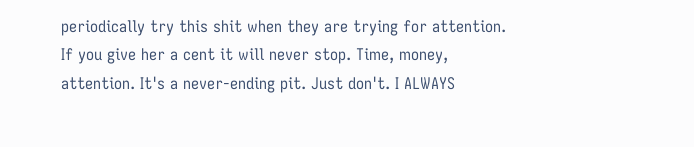periodically try this shit when they are trying for attention. If you give her a cent it will never stop. Time, money, attention. It's a never-ending pit. Just don't. I ALWAYS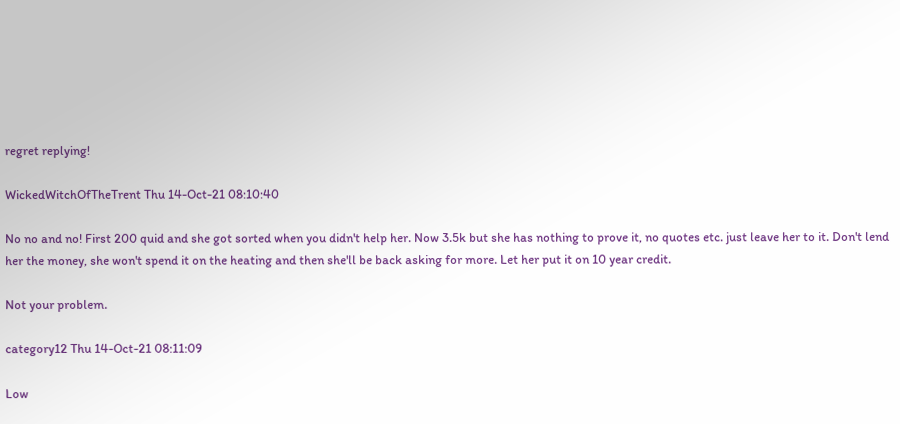regret replying!

WickedWitchOfTheTrent Thu 14-Oct-21 08:10:40

No no and no! First 200 quid and she got sorted when you didn't help her. Now 3.5k but she has nothing to prove it, no quotes etc. just leave her to it. Don't lend her the money, she won't spend it on the heating and then she'll be back asking for more. Let her put it on 10 year credit.

Not your problem.

category12 Thu 14-Oct-21 08:11:09

Low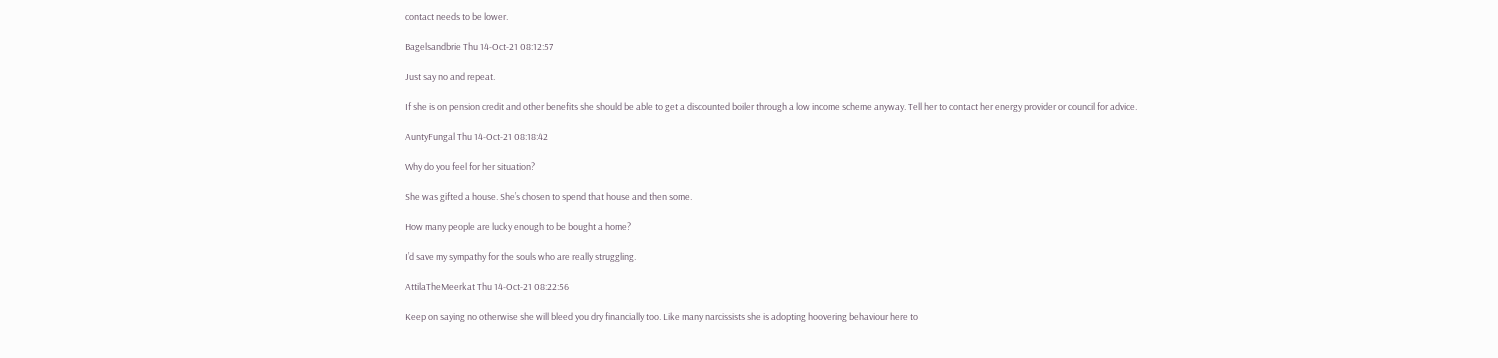contact needs to be lower.

Bagelsandbrie Thu 14-Oct-21 08:12:57

Just say no and repeat.

If she is on pension credit and other benefits she should be able to get a discounted boiler through a low income scheme anyway. Tell her to contact her energy provider or council for advice.

AuntyFungal Thu 14-Oct-21 08:18:42

Why do you feel for her situation?

She was gifted a house. She’s chosen to spend that house and then some.

How many people are lucky enough to be bought a home?

I’d save my sympathy for the souls who are really struggling.

AttilaTheMeerkat Thu 14-Oct-21 08:22:56

Keep on saying no otherwise she will bleed you dry financially too. Like many narcissists she is adopting hoovering behaviour here to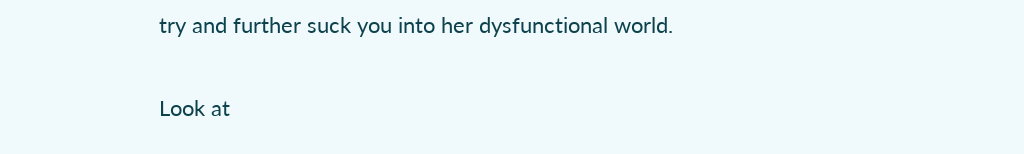try and further suck you into her dysfunctional world.

Look at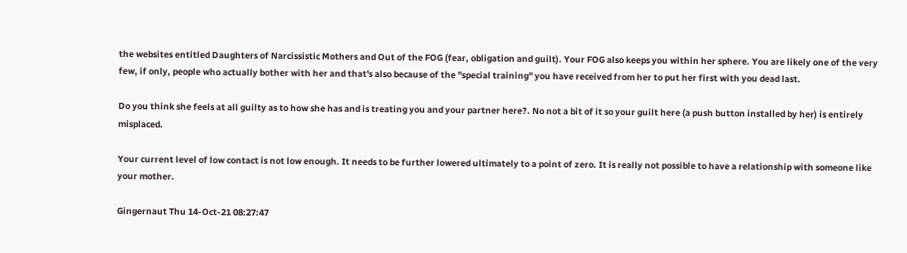the websites entitled Daughters of Narcissistic Mothers and Out of the FOG (fear, obligation and guilt). Your FOG also keeps you within her sphere. You are likely one of the very few, if only, people who actually bother with her and that's also because of the "special training" you have received from her to put her first with you dead last.

Do you think she feels at all guilty as to how she has and is treating you and your partner here?. No not a bit of it so your guilt here (a push button installed by her) is entirely misplaced.

Your current level of low contact is not low enough. It needs to be further lowered ultimately to a point of zero. It is really not possible to have a relationship with someone like your mother.

Gingernaut Thu 14-Oct-21 08:27:47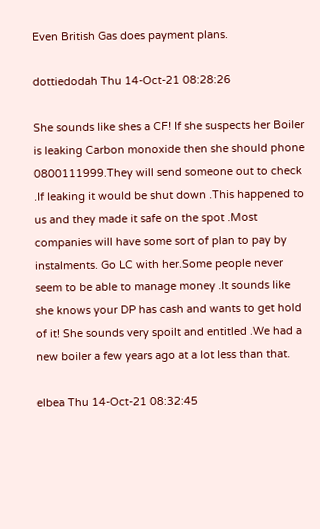Even British Gas does payment plans.

dottiedodah Thu 14-Oct-21 08:28:26

She sounds like shes a CF! If she suspects her Boiler is leaking Carbon monoxide then she should phone 0800111999.They will send someone out to check .If leaking it would be shut down .This happened to us and they made it safe on the spot .Most companies will have some sort of plan to pay by instalments. Go LC with her.Some people never seem to be able to manage money .It sounds like she knows your DP has cash and wants to get hold of it! She sounds very spoilt and entitled .We had a new boiler a few years ago at a lot less than that.

elbea Thu 14-Oct-21 08:32:45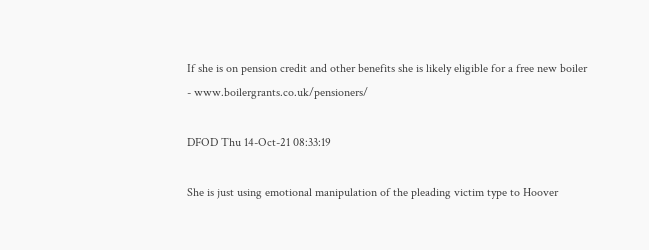If she is on pension credit and other benefits she is likely eligible for a free new boiler - www.boilergrants.co.uk/pensioners/

DFOD Thu 14-Oct-21 08:33:19

She is just using emotional manipulation of the pleading victim type to Hoover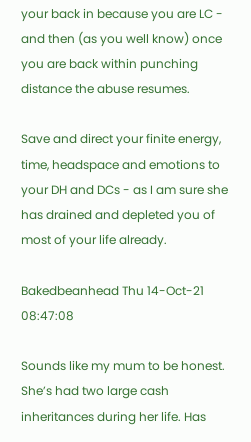your back in because you are LC - and then (as you well know) once you are back within punching distance the abuse resumes.

Save and direct your finite energy, time, headspace and emotions to your DH and DCs - as I am sure she has drained and depleted you of most of your life already.

Bakedbeanhead Thu 14-Oct-21 08:47:08

Sounds like my mum to be honest. She’s had two large cash inheritances during her life. Has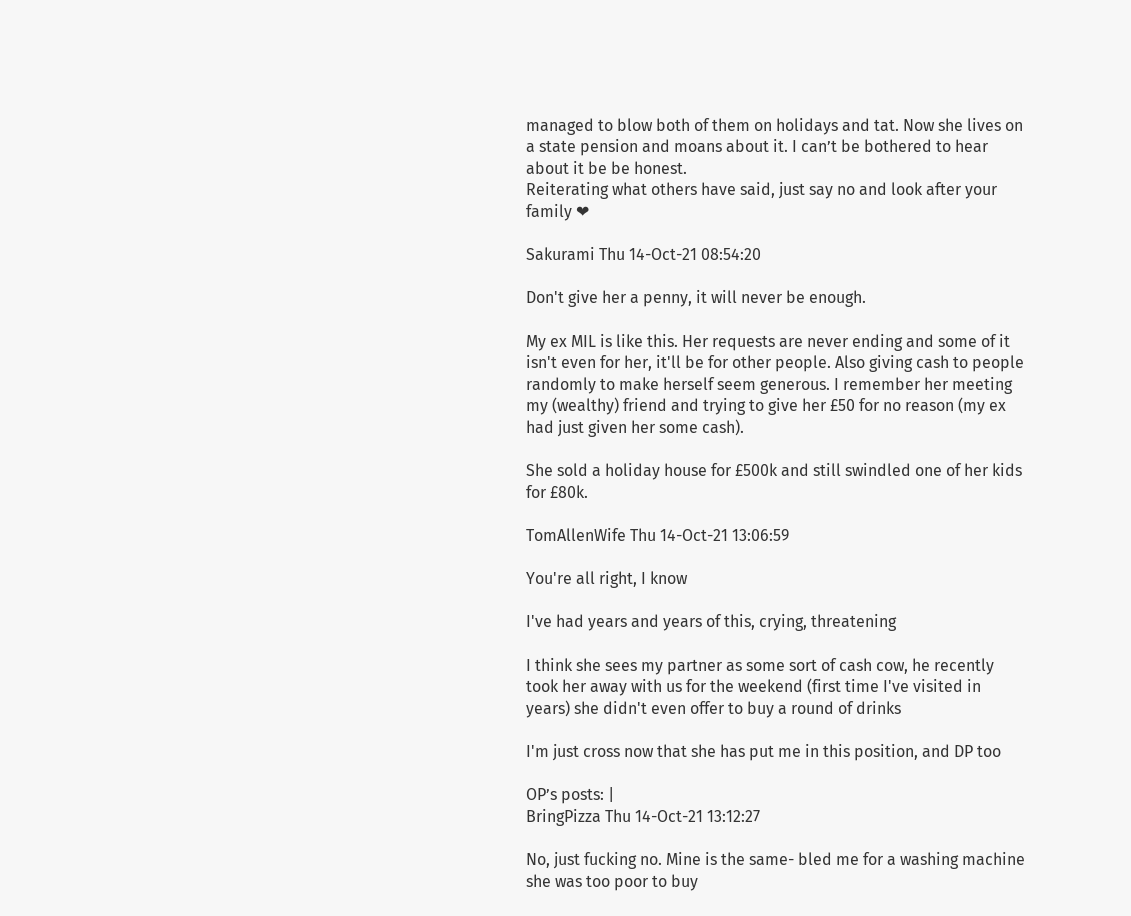managed to blow both of them on holidays and tat. Now she lives on a state pension and moans about it. I can’t be bothered to hear about it be be honest.
Reiterating what others have said, just say no and look after your family ❤

Sakurami Thu 14-Oct-21 08:54:20

Don't give her a penny, it will never be enough.

My ex MIL is like this. Her requests are never ending and some of it isn't even for her, it'll be for other people. Also giving cash to people randomly to make herself seem generous. I remember her meeting my (wealthy) friend and trying to give her £50 for no reason (my ex had just given her some cash).

She sold a holiday house for £500k and still swindled one of her kids for £80k.

TomAllenWife Thu 14-Oct-21 13:06:59

You're all right, I know

I've had years and years of this, crying, threatening

I think she sees my partner as some sort of cash cow, he recently took her away with us for the weekend (first time I've visited in years) she didn't even offer to buy a round of drinks

I'm just cross now that she has put me in this position, and DP too

OP’s posts: |
BringPizza Thu 14-Oct-21 13:12:27

No, just fucking no. Mine is the same- bled me for a washing machine she was too poor to buy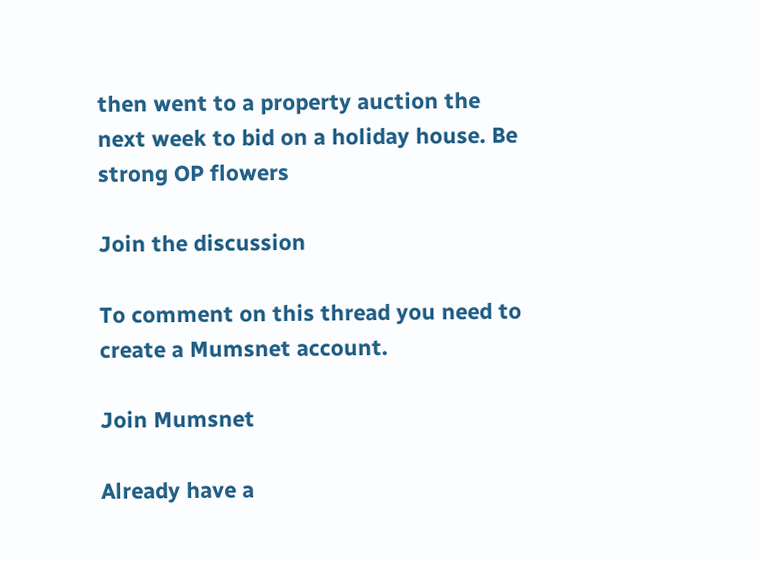then went to a property auction the next week to bid on a holiday house. Be strong OP flowers

Join the discussion

To comment on this thread you need to create a Mumsnet account.

Join Mumsnet

Already have a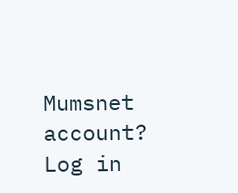Mumsnet account? Log in